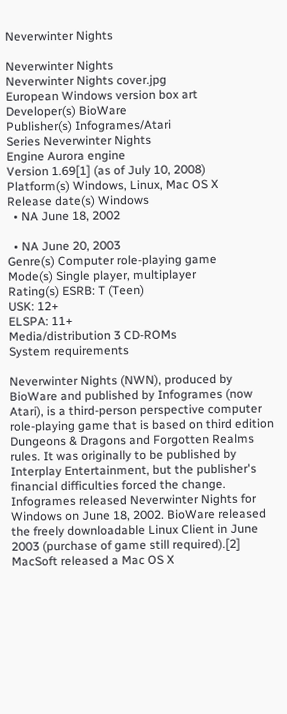Neverwinter Nights

Neverwinter Nights
Neverwinter Nights cover.jpg
European Windows version box art
Developer(s) BioWare
Publisher(s) Infogrames/Atari
Series Neverwinter Nights
Engine Aurora engine
Version 1.69[1] (as of July 10, 2008)
Platform(s) Windows, Linux, Mac OS X
Release date(s) Windows
  • NA June 18, 2002

  • NA June 20, 2003
Genre(s) Computer role-playing game
Mode(s) Single player, multiplayer
Rating(s) ESRB: T (Teen)
USK: 12+
ELSPA: 11+
Media/distribution 3 CD-ROMs
System requirements

Neverwinter Nights (NWN), produced by BioWare and published by Infogrames (now Atari), is a third-person perspective computer role-playing game that is based on third edition Dungeons & Dragons and Forgotten Realms rules. It was originally to be published by Interplay Entertainment, but the publisher's financial difficulties forced the change. Infogrames released Neverwinter Nights for Windows on June 18, 2002. BioWare released the freely downloadable Linux Client in June 2003 (purchase of game still required).[2] MacSoft released a Mac OS X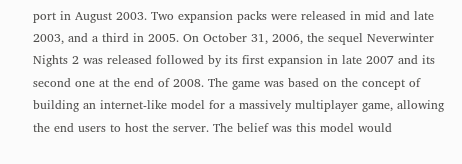port in August 2003. Two expansion packs were released in mid and late 2003, and a third in 2005. On October 31, 2006, the sequel Neverwinter Nights 2 was released followed by its first expansion in late 2007 and its second one at the end of 2008. The game was based on the concept of building an internet-like model for a massively multiplayer game, allowing the end users to host the server. The belief was this model would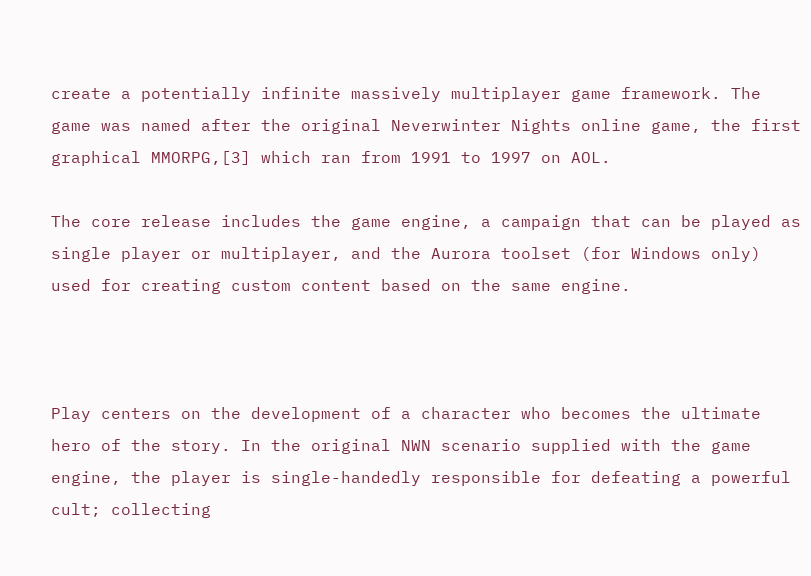create a potentially infinite massively multiplayer game framework. The game was named after the original Neverwinter Nights online game, the first graphical MMORPG,[3] which ran from 1991 to 1997 on AOL.

The core release includes the game engine, a campaign that can be played as single player or multiplayer, and the Aurora toolset (for Windows only) used for creating custom content based on the same engine.



Play centers on the development of a character who becomes the ultimate hero of the story. In the original NWN scenario supplied with the game engine, the player is single-handedly responsible for defeating a powerful cult; collecting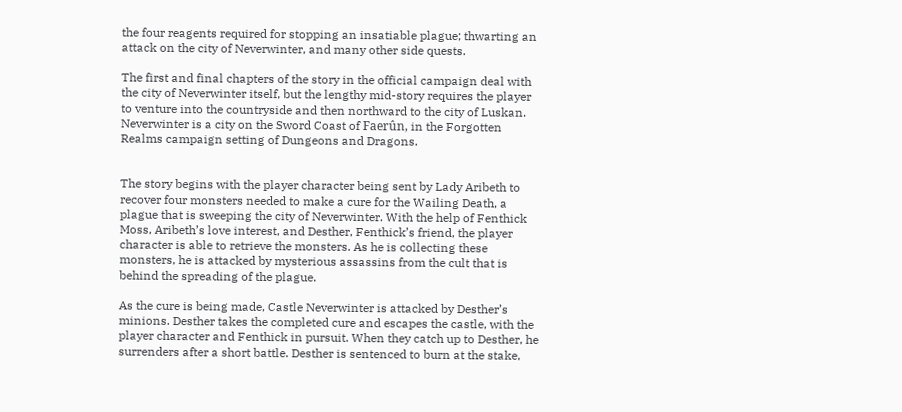the four reagents required for stopping an insatiable plague; thwarting an attack on the city of Neverwinter, and many other side quests.

The first and final chapters of the story in the official campaign deal with the city of Neverwinter itself, but the lengthy mid-story requires the player to venture into the countryside and then northward to the city of Luskan. Neverwinter is a city on the Sword Coast of Faerûn, in the Forgotten Realms campaign setting of Dungeons and Dragons.


The story begins with the player character being sent by Lady Aribeth to recover four monsters needed to make a cure for the Wailing Death, a plague that is sweeping the city of Neverwinter. With the help of Fenthick Moss, Aribeth’s love interest, and Desther, Fenthick’s friend, the player character is able to retrieve the monsters. As he is collecting these monsters, he is attacked by mysterious assassins from the cult that is behind the spreading of the plague.

As the cure is being made, Castle Neverwinter is attacked by Desther’s minions. Desther takes the completed cure and escapes the castle, with the player character and Fenthick in pursuit. When they catch up to Desther, he surrenders after a short battle. Desther is sentenced to burn at the stake,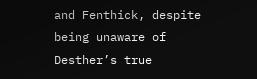and Fenthick, despite being unaware of Desther’s true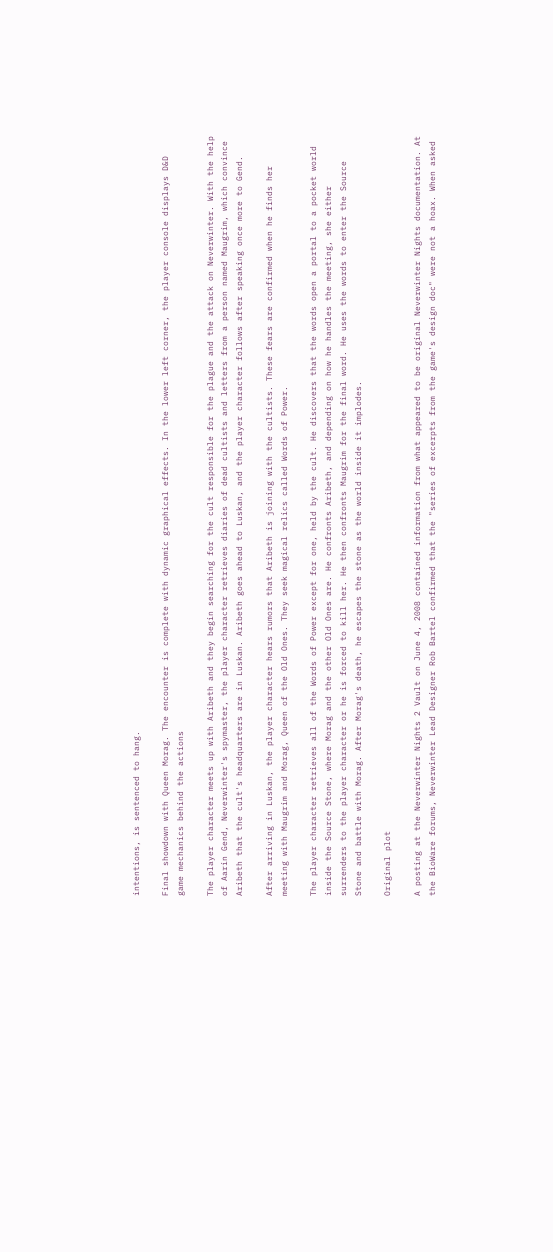intentions, is sentenced to hang.

Final showdown with Queen Morag. The encounter is complete with dynamic graphical effects. In the lower left corner, the player console displays D&D game mechanics behind the actions

The player character meets up with Aribeth and they begin searching for the cult responsible for the plague and the attack on Neverwinter. With the help of Aarin Gend, Neverwinter's spymaster, the player character retrieves diaries of dead cultists and letters from a person named Maugrim, which convince Aribeth that the cult's headquarters are in Luskan. Aribeth goes ahead to Luskan, and the player character follows after speaking once more to Gend.

After arriving in Luskan, the player character hears rumors that Aribeth is joining with the cultists. These fears are confirmed when he finds her meeting with Maugrim and Morag, Queen of the Old Ones. They seek magical relics called Words of Power.

The player character retrieves all of the Words of Power except for one, held by the cult. He discovers that the words open a portal to a pocket world inside the Source Stone, where Morag and the other Old Ones are. He confronts Aribeth, and depending on how he handles the meeting, she either surrenders to the player character or he is forced to kill her. He then confronts Maugrim for the final word. He uses the words to enter the Source Stone and battle with Morag. After Morag's death, he escapes the stone as the world inside it implodes.

Original plot

A posting at the Neverwinter Nights 2 Vault on June 4, 2008 contained information from what appeared to be original Neverwinter Nights documentation. At the BioWare forums, Neverwinter Lead Designer Rob Bartel confirmed that the "series of excerpts from the game's design doc" were not a hoax. When asked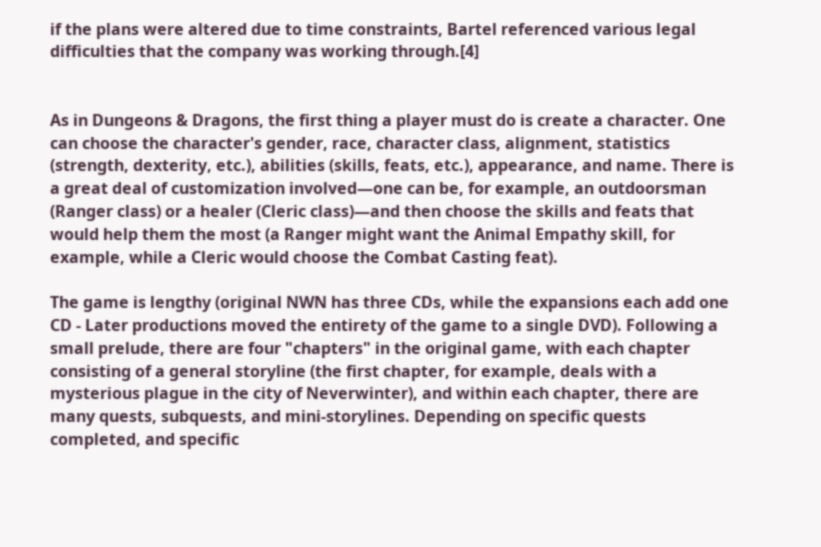if the plans were altered due to time constraints, Bartel referenced various legal difficulties that the company was working through.[4]


As in Dungeons & Dragons, the first thing a player must do is create a character. One can choose the character's gender, race, character class, alignment, statistics (strength, dexterity, etc.), abilities (skills, feats, etc.), appearance, and name. There is a great deal of customization involved—one can be, for example, an outdoorsman (Ranger class) or a healer (Cleric class)—and then choose the skills and feats that would help them the most (a Ranger might want the Animal Empathy skill, for example, while a Cleric would choose the Combat Casting feat).

The game is lengthy (original NWN has three CDs, while the expansions each add one CD - Later productions moved the entirety of the game to a single DVD). Following a small prelude, there are four "chapters" in the original game, with each chapter consisting of a general storyline (the first chapter, for example, deals with a mysterious plague in the city of Neverwinter), and within each chapter, there are many quests, subquests, and mini-storylines. Depending on specific quests completed, and specific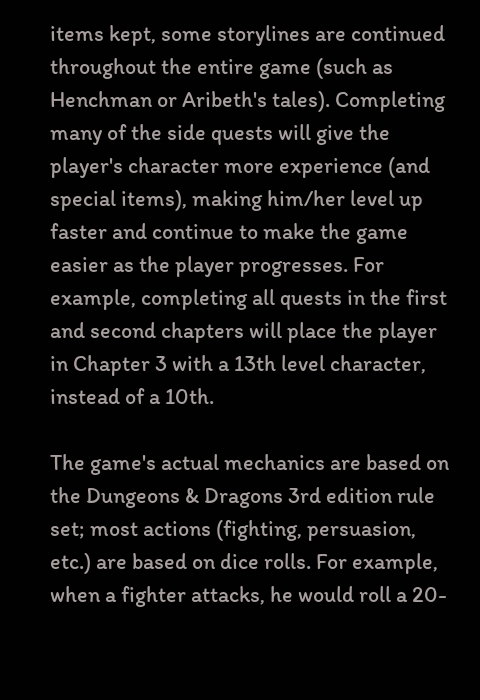items kept, some storylines are continued throughout the entire game (such as Henchman or Aribeth's tales). Completing many of the side quests will give the player's character more experience (and special items), making him/her level up faster and continue to make the game easier as the player progresses. For example, completing all quests in the first and second chapters will place the player in Chapter 3 with a 13th level character, instead of a 10th.

The game's actual mechanics are based on the Dungeons & Dragons 3rd edition rule set; most actions (fighting, persuasion, etc.) are based on dice rolls. For example, when a fighter attacks, he would roll a 20-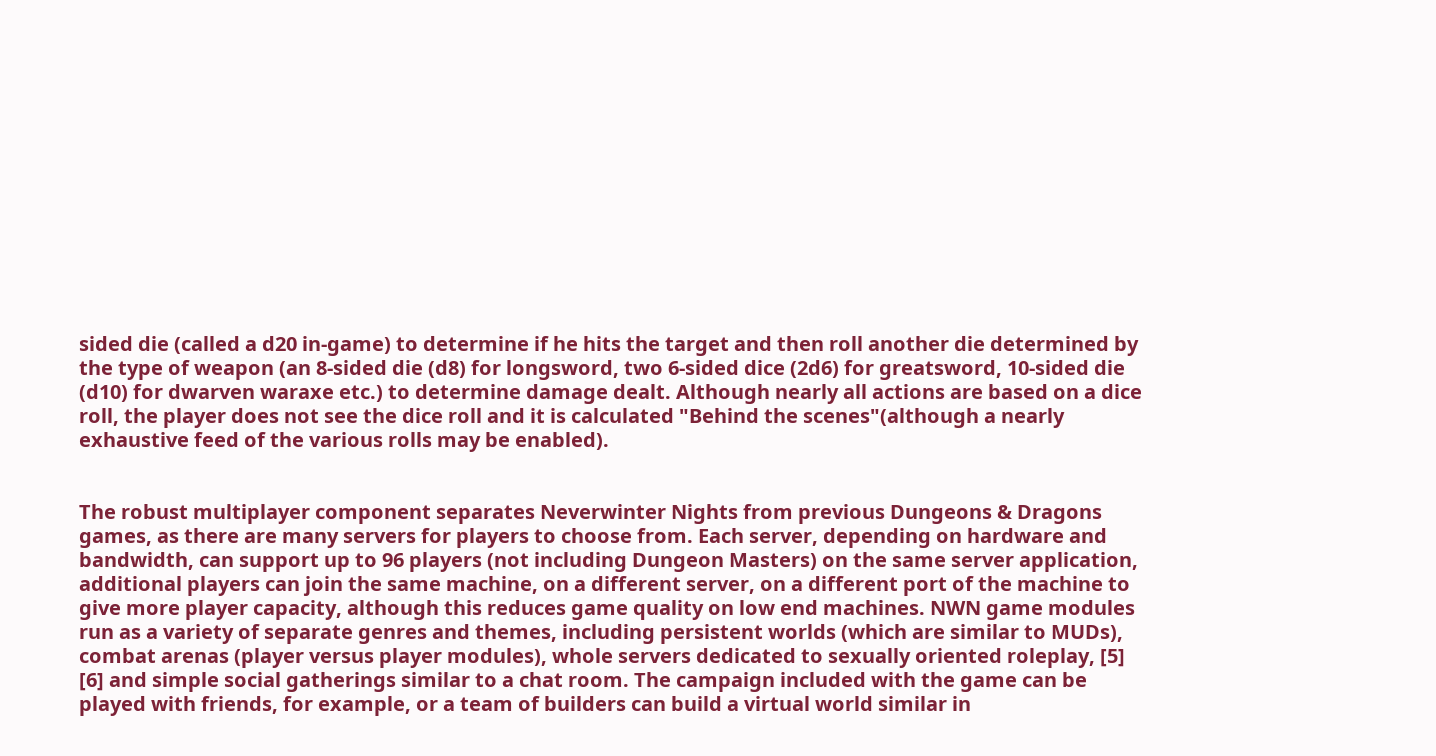sided die (called a d20 in-game) to determine if he hits the target and then roll another die determined by the type of weapon (an 8-sided die (d8) for longsword, two 6-sided dice (2d6) for greatsword, 10-sided die (d10) for dwarven waraxe etc.) to determine damage dealt. Although nearly all actions are based on a dice roll, the player does not see the dice roll and it is calculated "Behind the scenes"(although a nearly exhaustive feed of the various rolls may be enabled).


The robust multiplayer component separates Neverwinter Nights from previous Dungeons & Dragons games, as there are many servers for players to choose from. Each server, depending on hardware and bandwidth, can support up to 96 players (not including Dungeon Masters) on the same server application, additional players can join the same machine, on a different server, on a different port of the machine to give more player capacity, although this reduces game quality on low end machines. NWN game modules run as a variety of separate genres and themes, including persistent worlds (which are similar to MUDs), combat arenas (player versus player modules), whole servers dedicated to sexually oriented roleplay, [5] [6] and simple social gatherings similar to a chat room. The campaign included with the game can be played with friends, for example, or a team of builders can build a virtual world similar in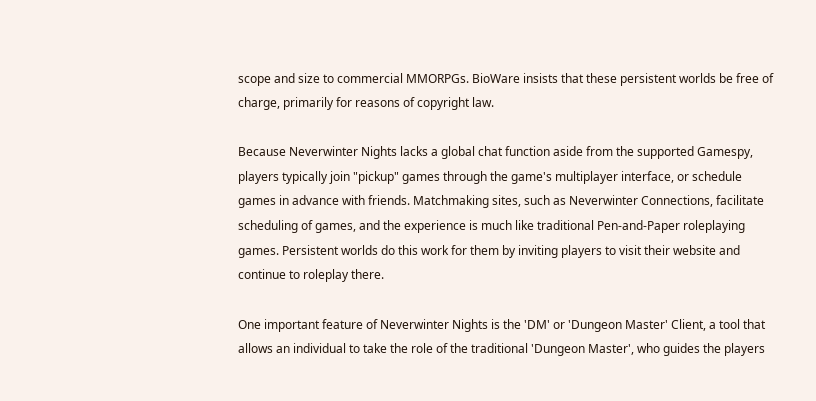scope and size to commercial MMORPGs. BioWare insists that these persistent worlds be free of charge, primarily for reasons of copyright law.

Because Neverwinter Nights lacks a global chat function aside from the supported Gamespy, players typically join "pickup" games through the game's multiplayer interface, or schedule games in advance with friends. Matchmaking sites, such as Neverwinter Connections, facilitate scheduling of games, and the experience is much like traditional Pen-and-Paper roleplaying games. Persistent worlds do this work for them by inviting players to visit their website and continue to roleplay there.

One important feature of Neverwinter Nights is the 'DM' or 'Dungeon Master' Client, a tool that allows an individual to take the role of the traditional 'Dungeon Master', who guides the players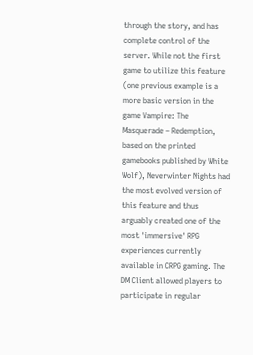through the story, and has complete control of the server. While not the first game to utilize this feature (one previous example is a more basic version in the game Vampire: The Masquerade – Redemption, based on the printed gamebooks published by White Wolf), Neverwinter Nights had the most evolved version of this feature and thus arguably created one of the most 'immersive' RPG experiences currently available in CRPG gaming. The DM Client allowed players to participate in regular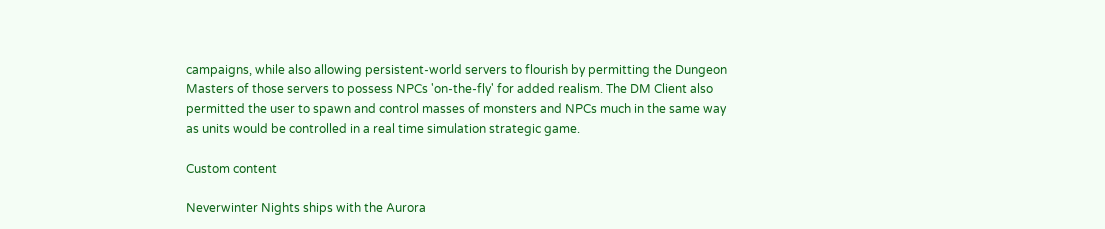campaigns, while also allowing persistent-world servers to flourish by permitting the Dungeon Masters of those servers to possess NPCs 'on-the-fly' for added realism. The DM Client also permitted the user to spawn and control masses of monsters and NPCs much in the same way as units would be controlled in a real time simulation strategic game.

Custom content

Neverwinter Nights ships with the Aurora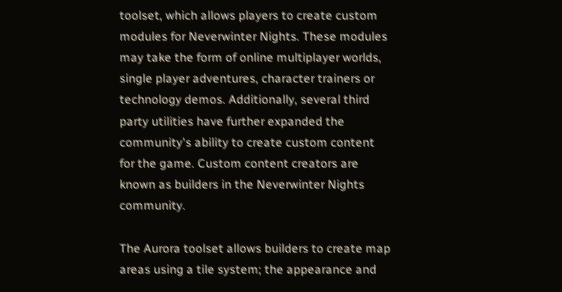toolset, which allows players to create custom modules for Neverwinter Nights. These modules may take the form of online multiplayer worlds, single player adventures, character trainers or technology demos. Additionally, several third party utilities have further expanded the community's ability to create custom content for the game. Custom content creators are known as builders in the Neverwinter Nights community.

The Aurora toolset allows builders to create map areas using a tile system; the appearance and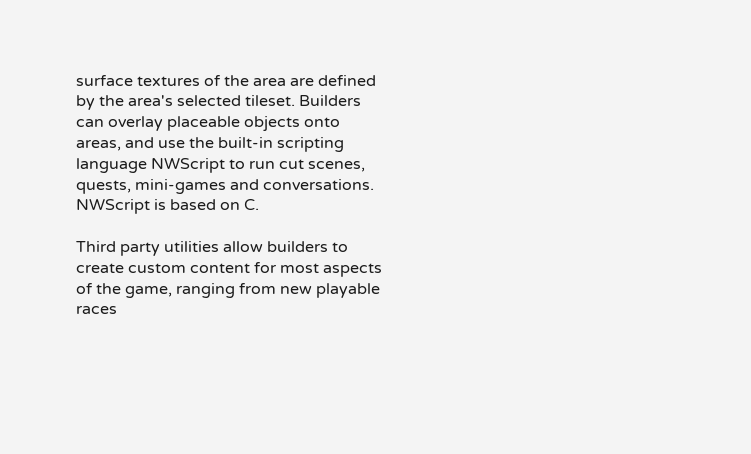surface textures of the area are defined by the area's selected tileset. Builders can overlay placeable objects onto areas, and use the built-in scripting language NWScript to run cut scenes, quests, mini-games and conversations. NWScript is based on C.

Third party utilities allow builders to create custom content for most aspects of the game, ranging from new playable races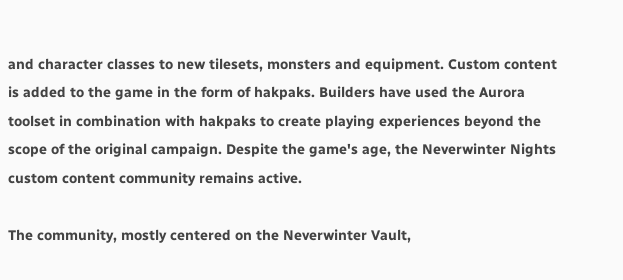and character classes to new tilesets, monsters and equipment. Custom content is added to the game in the form of hakpaks. Builders have used the Aurora toolset in combination with hakpaks to create playing experiences beyond the scope of the original campaign. Despite the game's age, the Neverwinter Nights custom content community remains active.

The community, mostly centered on the Neverwinter Vault,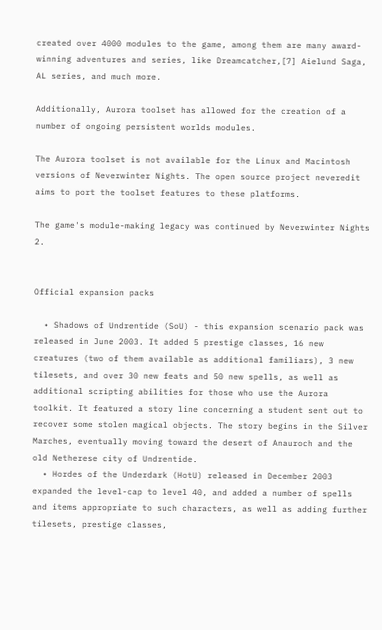created over 4000 modules to the game, among them are many award-winning adventures and series, like Dreamcatcher,[7] Aielund Saga, AL series, and much more.

Additionally, Aurora toolset has allowed for the creation of a number of ongoing persistent worlds modules.

The Aurora toolset is not available for the Linux and Macintosh versions of Neverwinter Nights. The open source project neveredit aims to port the toolset features to these platforms.

The game's module-making legacy was continued by Neverwinter Nights 2.


Official expansion packs

  • Shadows of Undrentide (SoU) - this expansion scenario pack was released in June 2003. It added 5 prestige classes, 16 new creatures (two of them available as additional familiars), 3 new tilesets, and over 30 new feats and 50 new spells, as well as additional scripting abilities for those who use the Aurora toolkit. It featured a story line concerning a student sent out to recover some stolen magical objects. The story begins in the Silver Marches, eventually moving toward the desert of Anauroch and the old Netherese city of Undrentide.
  • Hordes of the Underdark (HotU) released in December 2003 expanded the level-cap to level 40, and added a number of spells and items appropriate to such characters, as well as adding further tilesets, prestige classes,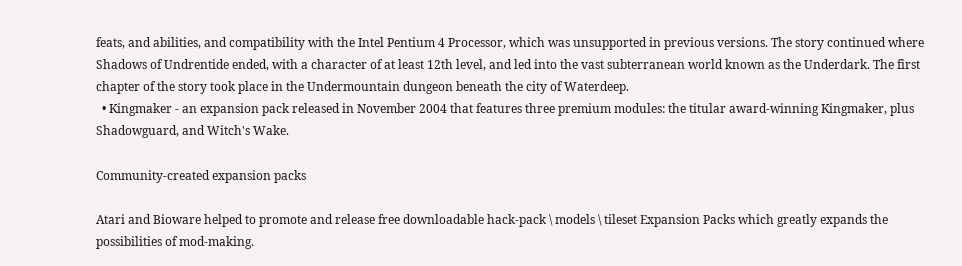feats, and abilities, and compatibility with the Intel Pentium 4 Processor, which was unsupported in previous versions. The story continued where Shadows of Undrentide ended, with a character of at least 12th level, and led into the vast subterranean world known as the Underdark. The first chapter of the story took place in the Undermountain dungeon beneath the city of Waterdeep.
  • Kingmaker - an expansion pack released in November 2004 that features three premium modules: the titular award-winning Kingmaker, plus Shadowguard, and Witch's Wake.

Community-created expansion packs

Atari and Bioware helped to promote and release free downloadable hack-pack \ models \ tileset Expansion Packs which greatly expands the possibilities of mod-making.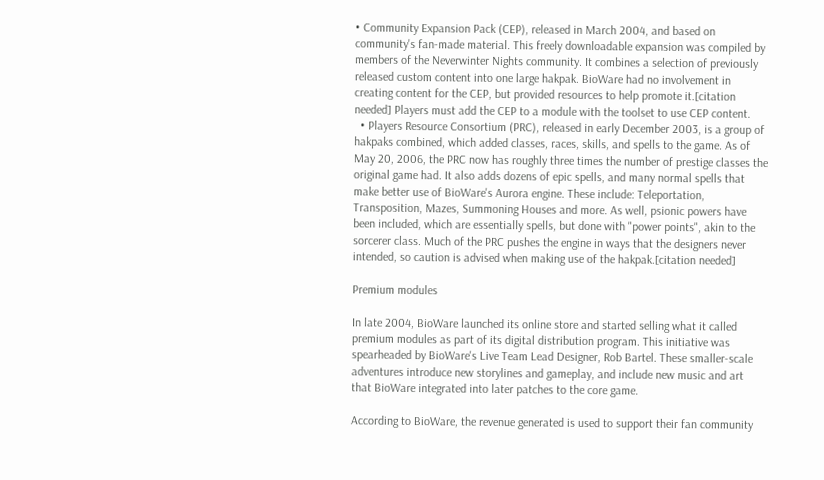• Community Expansion Pack (CEP), released in March 2004, and based on community's fan-made material. This freely downloadable expansion was compiled by members of the Neverwinter Nights community. It combines a selection of previously released custom content into one large hakpak. BioWare had no involvement in creating content for the CEP, but provided resources to help promote it.[citation needed] Players must add the CEP to a module with the toolset to use CEP content.
  • Players Resource Consortium (PRC), released in early December 2003, is a group of hakpaks combined, which added classes, races, skills, and spells to the game. As of May 20, 2006, the PRC now has roughly three times the number of prestige classes the original game had. It also adds dozens of epic spells, and many normal spells that make better use of BioWare's Aurora engine. These include: Teleportation, Transposition, Mazes, Summoning Houses and more. As well, psionic powers have been included, which are essentially spells, but done with "power points", akin to the sorcerer class. Much of the PRC pushes the engine in ways that the designers never intended, so caution is advised when making use of the hakpak.[citation needed]

Premium modules

In late 2004, BioWare launched its online store and started selling what it called premium modules as part of its digital distribution program. This initiative was spearheaded by BioWare's Live Team Lead Designer, Rob Bartel. These smaller-scale adventures introduce new storylines and gameplay, and include new music and art that BioWare integrated into later patches to the core game.

According to BioWare, the revenue generated is used to support their fan community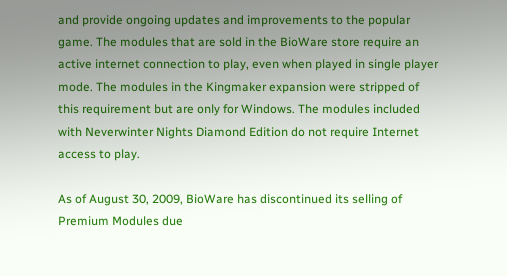and provide ongoing updates and improvements to the popular game. The modules that are sold in the BioWare store require an active internet connection to play, even when played in single player mode. The modules in the Kingmaker expansion were stripped of this requirement but are only for Windows. The modules included with Neverwinter Nights Diamond Edition do not require Internet access to play.

As of August 30, 2009, BioWare has discontinued its selling of Premium Modules due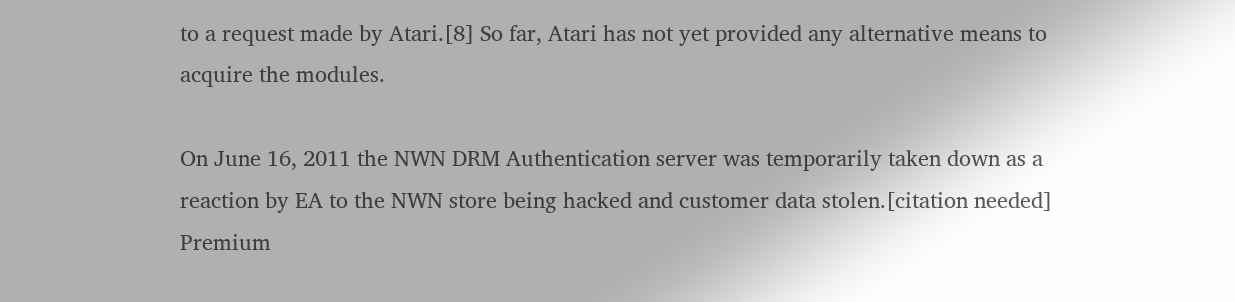to a request made by Atari.[8] So far, Atari has not yet provided any alternative means to acquire the modules.

On June 16, 2011 the NWN DRM Authentication server was temporarily taken down as a reaction by EA to the NWN store being hacked and customer data stolen.[citation needed] Premium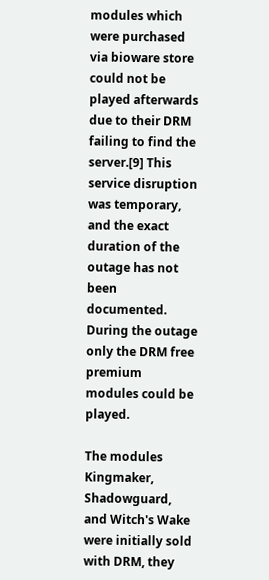modules which were purchased via bioware store could not be played afterwards due to their DRM failing to find the server.[9] This service disruption was temporary, and the exact duration of the outage has not been documented. During the outage only the DRM free premium modules could be played.

The modules Kingmaker, Shadowguard, and Witch's Wake were initially sold with DRM, they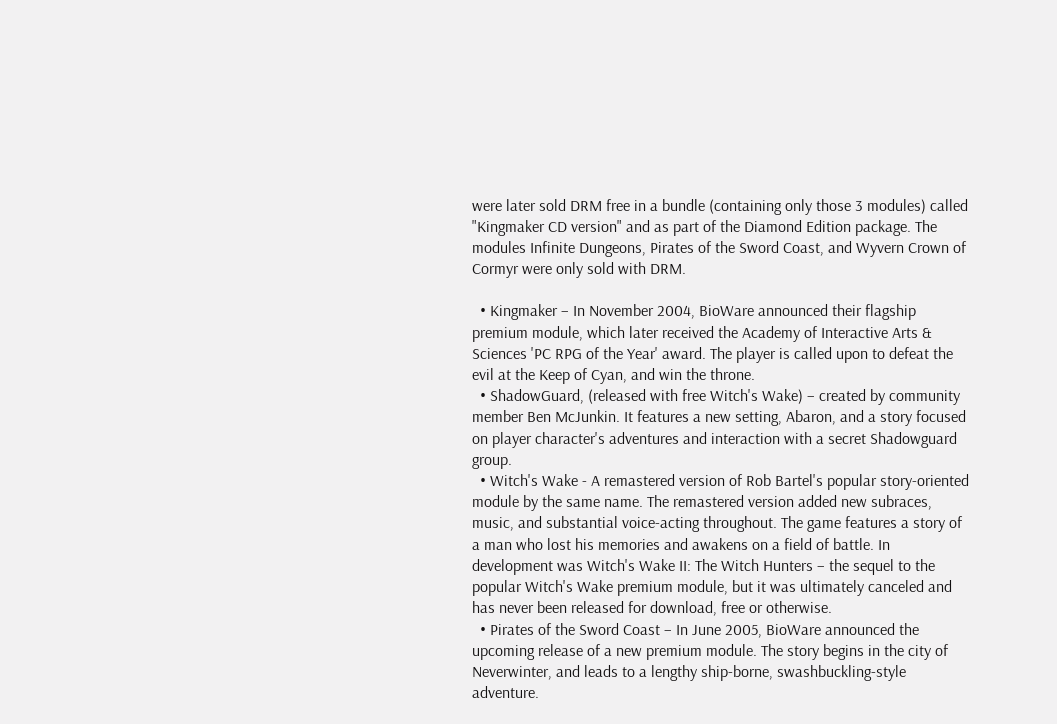were later sold DRM free in a bundle (containing only those 3 modules) called "Kingmaker CD version" and as part of the Diamond Edition package. The modules Infinite Dungeons, Pirates of the Sword Coast, and Wyvern Crown of Cormyr were only sold with DRM.

  • Kingmaker – In November 2004, BioWare announced their flagship premium module, which later received the Academy of Interactive Arts & Sciences 'PC RPG of the Year' award. The player is called upon to defeat the evil at the Keep of Cyan, and win the throne.
  • ShadowGuard, (released with free Witch's Wake) – created by community member Ben McJunkin. It features a new setting, Abaron, and a story focused on player character's adventures and interaction with a secret Shadowguard group.
  • Witch's Wake - A remastered version of Rob Bartel's popular story-oriented module by the same name. The remastered version added new subraces, music, and substantial voice-acting throughout. The game features a story of a man who lost his memories and awakens on a field of battle. In development was Witch's Wake II: The Witch Hunters – the sequel to the popular Witch's Wake premium module, but it was ultimately canceled and has never been released for download, free or otherwise.
  • Pirates of the Sword Coast – In June 2005, BioWare announced the upcoming release of a new premium module. The story begins in the city of Neverwinter, and leads to a lengthy ship-borne, swashbuckling-style adventure.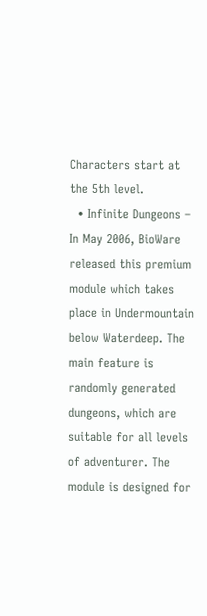Characters start at the 5th level.
  • Infinite Dungeons – In May 2006, BioWare released this premium module which takes place in Undermountain below Waterdeep. The main feature is randomly generated dungeons, which are suitable for all levels of adventurer. The module is designed for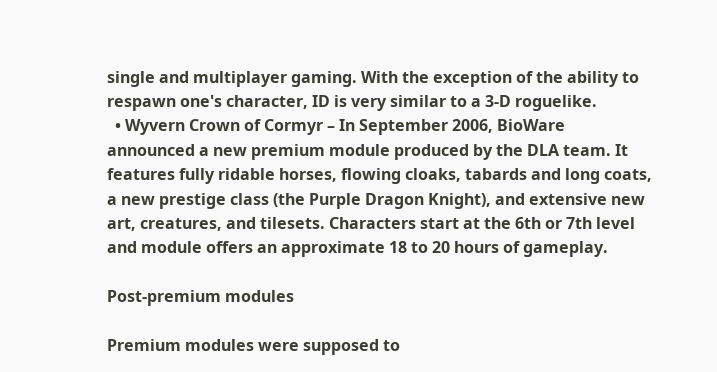single and multiplayer gaming. With the exception of the ability to respawn one's character, ID is very similar to a 3-D roguelike.
  • Wyvern Crown of Cormyr – In September 2006, BioWare announced a new premium module produced by the DLA team. It features fully ridable horses, flowing cloaks, tabards and long coats, a new prestige class (the Purple Dragon Knight), and extensive new art, creatures, and tilesets. Characters start at the 6th or 7th level and module offers an approximate 18 to 20 hours of gameplay.

Post-premium modules

Premium modules were supposed to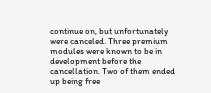continue on, but unfortunately were canceled. Three premium modules were known to be in development before the cancellation. Two of them ended up being free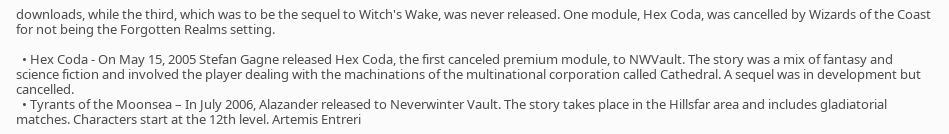downloads, while the third, which was to be the sequel to Witch's Wake, was never released. One module, Hex Coda, was cancelled by Wizards of the Coast for not being the Forgotten Realms setting.

  • Hex Coda - On May 15, 2005 Stefan Gagne released Hex Coda, the first canceled premium module, to NWVault. The story was a mix of fantasy and science fiction and involved the player dealing with the machinations of the multinational corporation called Cathedral. A sequel was in development but cancelled.
  • Tyrants of the Moonsea – In July 2006, Alazander released to Neverwinter Vault. The story takes place in the Hillsfar area and includes gladiatorial matches. Characters start at the 12th level. Artemis Entreri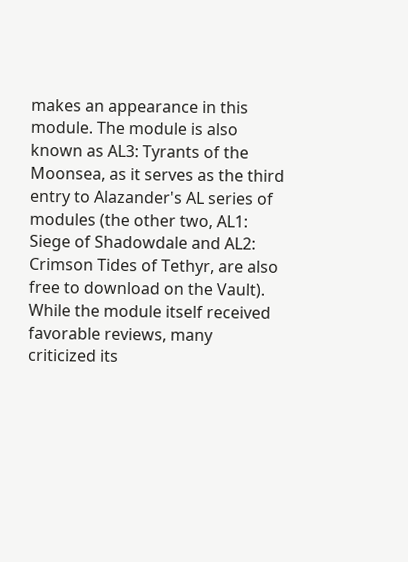makes an appearance in this module. The module is also known as AL3: Tyrants of the Moonsea, as it serves as the third entry to Alazander's AL series of modules (the other two, AL1: Siege of Shadowdale and AL2: Crimson Tides of Tethyr, are also free to download on the Vault). While the module itself received favorable reviews, many criticized its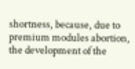shortness, because, due to premium modules abortion, the development of the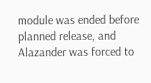module was ended before planned release, and Alazander was forced to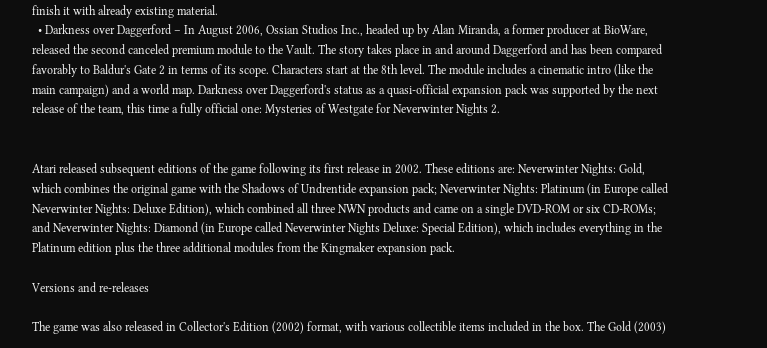finish it with already existing material.
  • Darkness over Daggerford – In August 2006, Ossian Studios Inc., headed up by Alan Miranda, a former producer at BioWare, released the second canceled premium module to the Vault. The story takes place in and around Daggerford and has been compared favorably to Baldur's Gate 2 in terms of its scope. Characters start at the 8th level. The module includes a cinematic intro (like the main campaign) and a world map. Darkness over Daggerford's status as a quasi-official expansion pack was supported by the next release of the team, this time a fully official one: Mysteries of Westgate for Neverwinter Nights 2.


Atari released subsequent editions of the game following its first release in 2002. These editions are: Neverwinter Nights: Gold, which combines the original game with the Shadows of Undrentide expansion pack; Neverwinter Nights: Platinum (in Europe called Neverwinter Nights: Deluxe Edition), which combined all three NWN products and came on a single DVD-ROM or six CD-ROMs; and Neverwinter Nights: Diamond (in Europe called Neverwinter Nights Deluxe: Special Edition), which includes everything in the Platinum edition plus the three additional modules from the Kingmaker expansion pack.

Versions and re-releases

The game was also released in Collector's Edition (2002) format, with various collectible items included in the box. The Gold (2003)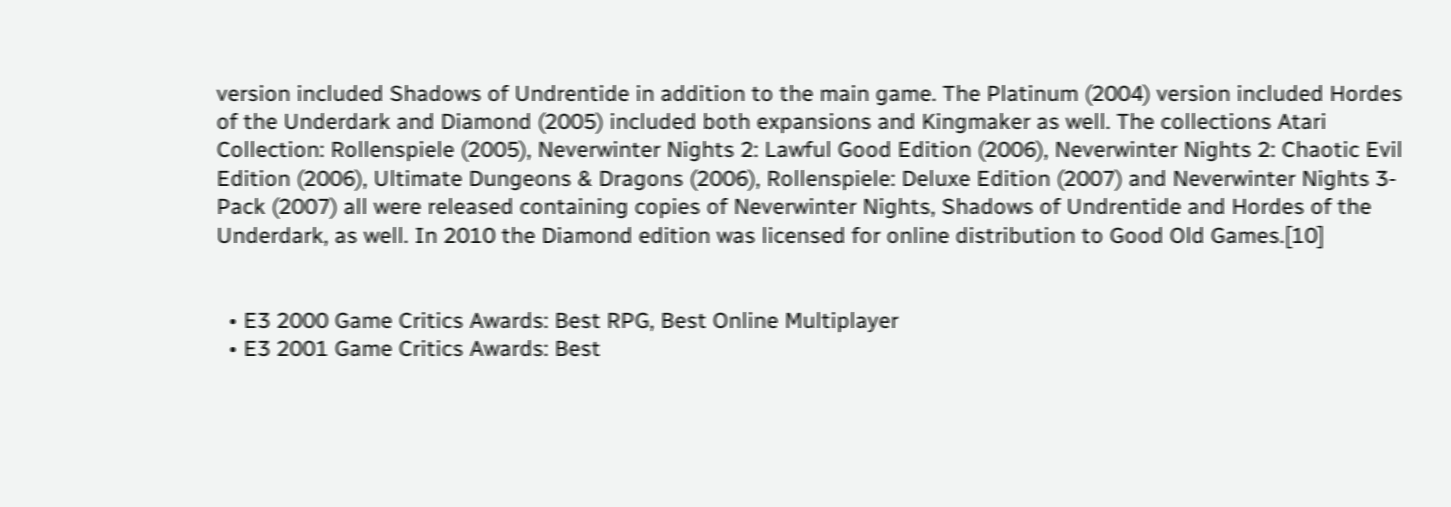version included Shadows of Undrentide in addition to the main game. The Platinum (2004) version included Hordes of the Underdark and Diamond (2005) included both expansions and Kingmaker as well. The collections Atari Collection: Rollenspiele (2005), Neverwinter Nights 2: Lawful Good Edition (2006), Neverwinter Nights 2: Chaotic Evil Edition (2006), Ultimate Dungeons & Dragons (2006), Rollenspiele: Deluxe Edition (2007) and Neverwinter Nights 3-Pack (2007) all were released containing copies of Neverwinter Nights, Shadows of Undrentide and Hordes of the Underdark, as well. In 2010 the Diamond edition was licensed for online distribution to Good Old Games.[10]


  • E3 2000 Game Critics Awards: Best RPG, Best Online Multiplayer
  • E3 2001 Game Critics Awards: Best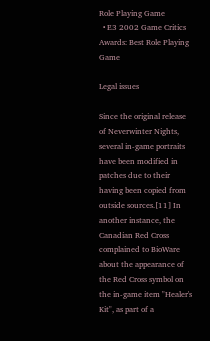Role Playing Game
  • E3 2002 Game Critics Awards: Best Role Playing Game

Legal issues

Since the original release of Neverwinter Nights, several in-game portraits have been modified in patches due to their having been copied from outside sources.[11] In another instance, the Canadian Red Cross complained to BioWare about the appearance of the Red Cross symbol on the in-game item "Healer's Kit", as part of a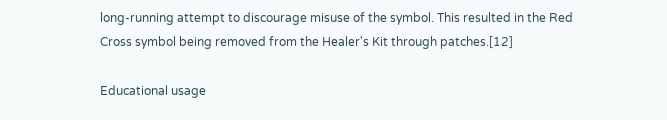long-running attempt to discourage misuse of the symbol. This resulted in the Red Cross symbol being removed from the Healer's Kit through patches.[12]

Educational usage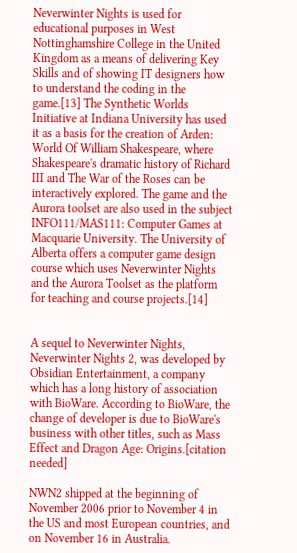Neverwinter Nights is used for educational purposes in West Nottinghamshire College in the United Kingdom as a means of delivering Key Skills and of showing IT designers how to understand the coding in the game.[13] The Synthetic Worlds Initiative at Indiana University has used it as a basis for the creation of Arden: World Of William Shakespeare, where Shakespeare's dramatic history of Richard III and The War of the Roses can be interactively explored. The game and the Aurora toolset are also used in the subject INFO111/MAS111: Computer Games at Macquarie University. The University of Alberta offers a computer game design course which uses Neverwinter Nights and the Aurora Toolset as the platform for teaching and course projects.[14]


A sequel to Neverwinter Nights, Neverwinter Nights 2, was developed by Obsidian Entertainment, a company which has a long history of association with BioWare. According to BioWare, the change of developer is due to BioWare's business with other titles, such as Mass Effect and Dragon Age: Origins.[citation needed]

NWN2 shipped at the beginning of November 2006 prior to November 4 in the US and most European countries, and on November 16 in Australia.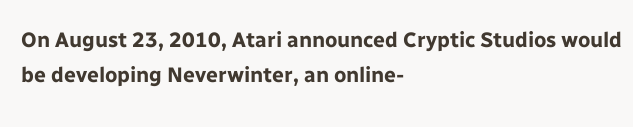On August 23, 2010, Atari announced Cryptic Studios would be developing Neverwinter, an online-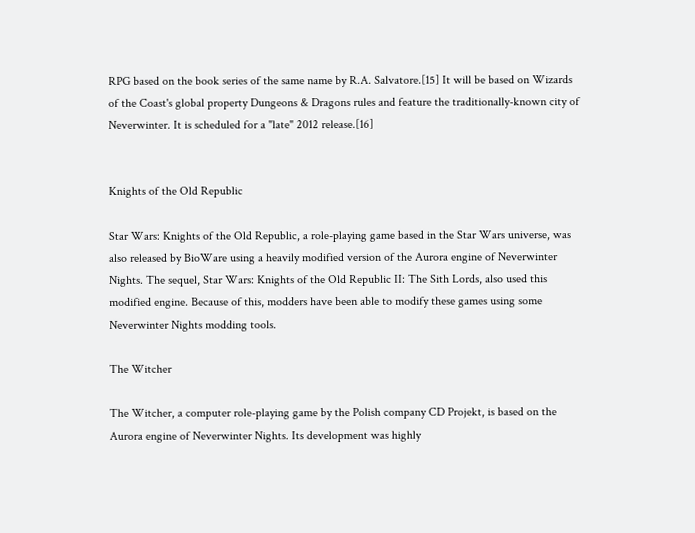RPG based on the book series of the same name by R.A. Salvatore.[15] It will be based on Wizards of the Coast's global property Dungeons & Dragons rules and feature the traditionally-known city of Neverwinter. It is scheduled for a "late" 2012 release.[16]


Knights of the Old Republic

Star Wars: Knights of the Old Republic, a role-playing game based in the Star Wars universe, was also released by BioWare using a heavily modified version of the Aurora engine of Neverwinter Nights. The sequel, Star Wars: Knights of the Old Republic II: The Sith Lords, also used this modified engine. Because of this, modders have been able to modify these games using some Neverwinter Nights modding tools.

The Witcher

The Witcher, a computer role-playing game by the Polish company CD Projekt, is based on the Aurora engine of Neverwinter Nights. Its development was highly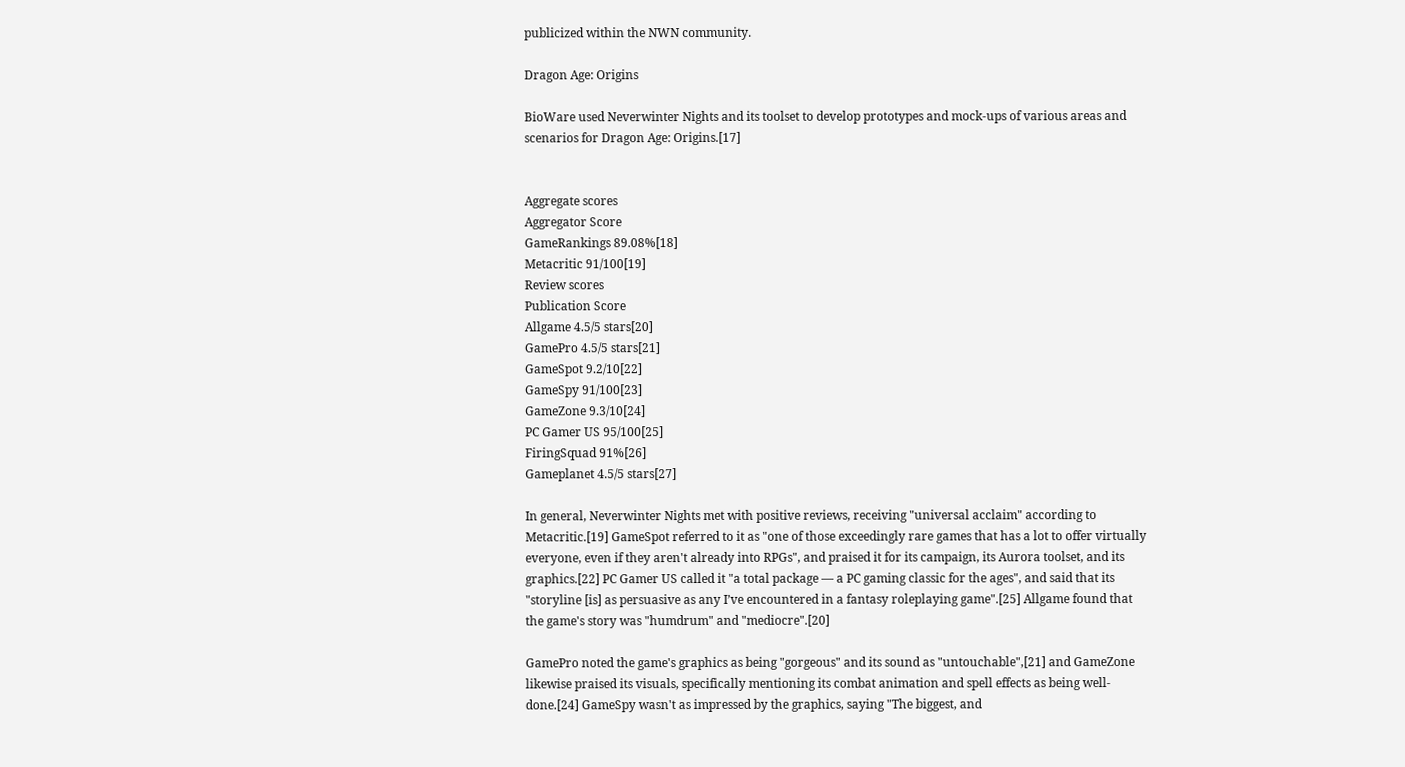publicized within the NWN community.

Dragon Age: Origins

BioWare used Neverwinter Nights and its toolset to develop prototypes and mock-ups of various areas and scenarios for Dragon Age: Origins.[17]


Aggregate scores
Aggregator Score
GameRankings 89.08%[18]
Metacritic 91/100[19]
Review scores
Publication Score
Allgame 4.5/5 stars[20]
GamePro 4.5/5 stars[21]
GameSpot 9.2/10[22]
GameSpy 91/100[23]
GameZone 9.3/10[24]
PC Gamer US 95/100[25]
FiringSquad 91%[26]
Gameplanet 4.5/5 stars[27]

In general, Neverwinter Nights met with positive reviews, receiving "universal acclaim" according to Metacritic.[19] GameSpot referred to it as "one of those exceedingly rare games that has a lot to offer virtually everyone, even if they aren't already into RPGs", and praised it for its campaign, its Aurora toolset, and its graphics.[22] PC Gamer US called it "a total package — a PC gaming classic for the ages", and said that its "storyline [is] as persuasive as any I’ve encountered in a fantasy roleplaying game".[25] Allgame found that the game's story was "humdrum" and "mediocre".[20]

GamePro noted the game's graphics as being "gorgeous" and its sound as "untouchable",[21] and GameZone likewise praised its visuals, specifically mentioning its combat animation and spell effects as being well-done.[24] GameSpy wasn't as impressed by the graphics, saying "The biggest, and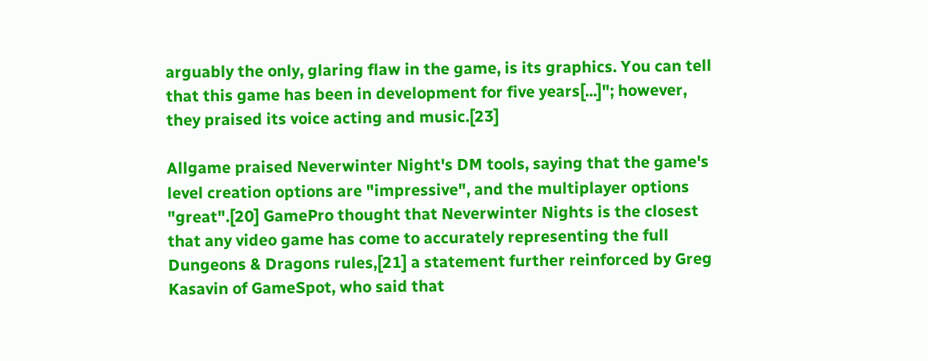arguably the only, glaring flaw in the game, is its graphics. You can tell that this game has been in development for five years[...]"; however, they praised its voice acting and music.[23]

Allgame praised Neverwinter Night's DM tools, saying that the game's level creation options are "impressive", and the multiplayer options "great".[20] GamePro thought that Neverwinter Nights is the closest that any video game has come to accurately representing the full Dungeons & Dragons rules,[21] a statement further reinforced by Greg Kasavin of GameSpot, who said that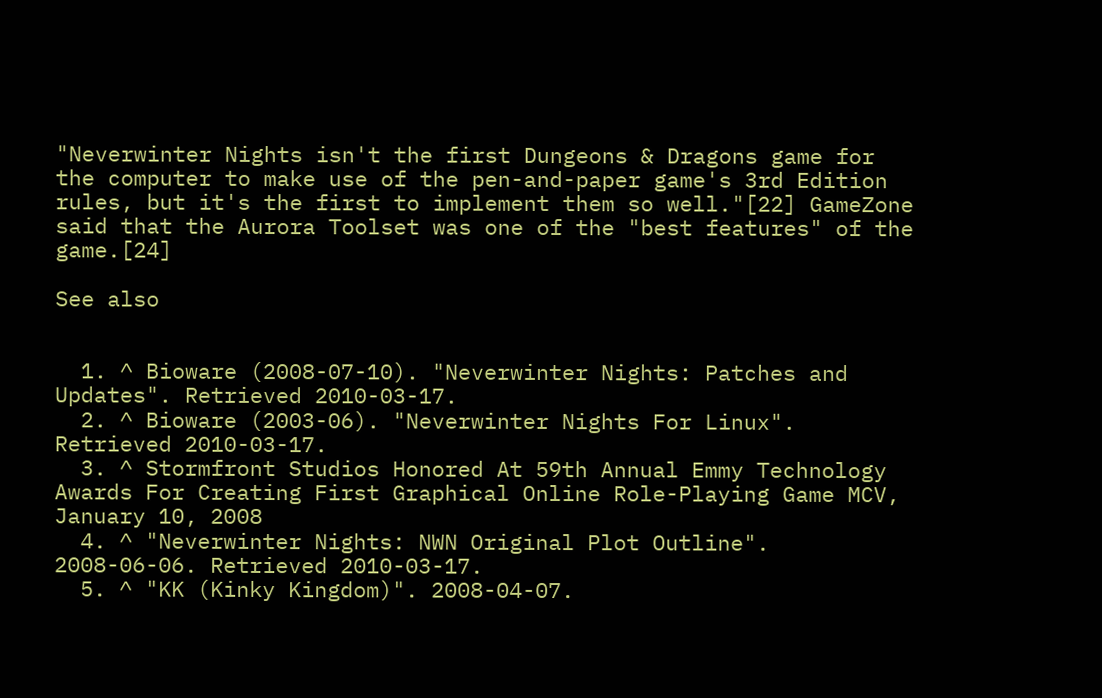"Neverwinter Nights isn't the first Dungeons & Dragons game for the computer to make use of the pen-and-paper game's 3rd Edition rules, but it's the first to implement them so well."[22] GameZone said that the Aurora Toolset was one of the "best features" of the game.[24]

See also


  1. ^ Bioware (2008-07-10). "Neverwinter Nights: Patches and Updates". Retrieved 2010-03-17.
  2. ^ Bioware (2003-06). "Neverwinter Nights For Linux". Retrieved 2010-03-17.
  3. ^ Stormfront Studios Honored At 59th Annual Emmy Technology Awards For Creating First Graphical Online Role-Playing Game MCV, January 10, 2008
  4. ^ "Neverwinter Nights: NWN Original Plot Outline". 2008-06-06. Retrieved 2010-03-17.
  5. ^ "KK (Kinky Kingdom)". 2008-04-07.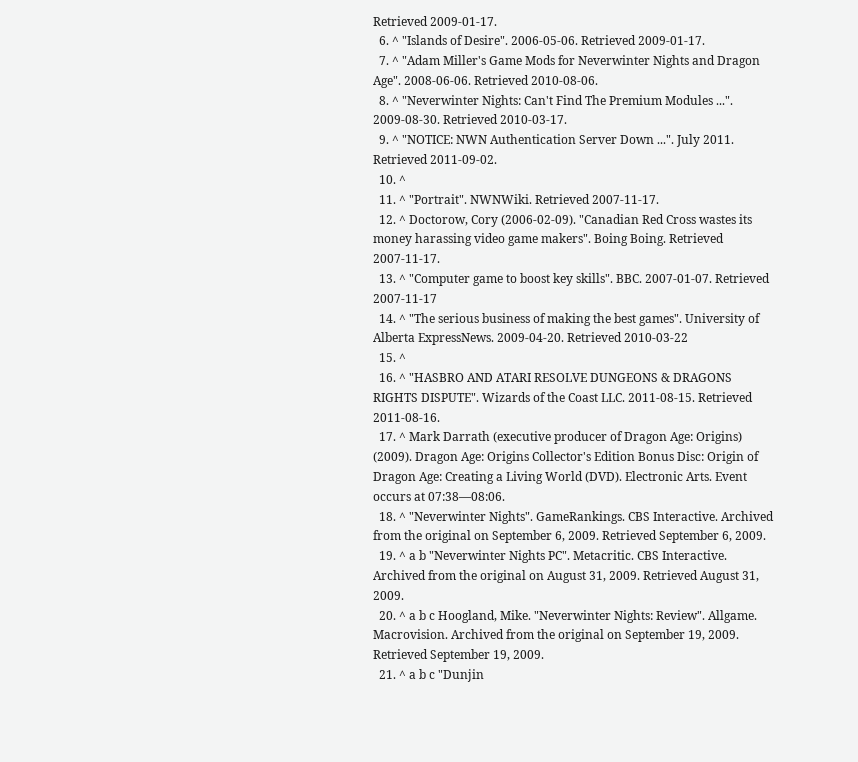Retrieved 2009-01-17.
  6. ^ "Islands of Desire". 2006-05-06. Retrieved 2009-01-17.
  7. ^ "Adam Miller's Game Mods for Neverwinter Nights and Dragon Age". 2008-06-06. Retrieved 2010-08-06.
  8. ^ "Neverwinter Nights: Can't Find The Premium Modules ...". 2009-08-30. Retrieved 2010-03-17.
  9. ^ "NOTICE: NWN Authentication Server Down ...". July 2011. Retrieved 2011-09-02.
  10. ^
  11. ^ "Portrait". NWNWiki. Retrieved 2007-11-17.
  12. ^ Doctorow, Cory (2006-02-09). "Canadian Red Cross wastes its money harassing video game makers". Boing Boing. Retrieved 2007-11-17.
  13. ^ "Computer game to boost key skills". BBC. 2007-01-07. Retrieved 2007-11-17
  14. ^ "The serious business of making the best games". University of Alberta ExpressNews. 2009-04-20. Retrieved 2010-03-22
  15. ^
  16. ^ "HASBRO AND ATARI RESOLVE DUNGEONS & DRAGONS RIGHTS DISPUTE". Wizards of the Coast LLC. 2011-08-15. Retrieved 2011-08-16.
  17. ^ Mark Darrath (executive producer of Dragon Age: Origins) (2009). Dragon Age: Origins Collector's Edition Bonus Disc: Origin of Dragon Age: Creating a Living World (DVD). Electronic Arts. Event occurs at 07:38—08:06.
  18. ^ "Neverwinter Nights". GameRankings. CBS Interactive. Archived from the original on September 6, 2009. Retrieved September 6, 2009.
  19. ^ a b "Neverwinter Nights PC". Metacritic. CBS Interactive. Archived from the original on August 31, 2009. Retrieved August 31, 2009.
  20. ^ a b c Hoogland, Mike. "Neverwinter Nights: Review". Allgame. Macrovision. Archived from the original on September 19, 2009. Retrieved September 19, 2009.
  21. ^ a b c "Dunjin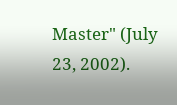Master" (July 23, 2002).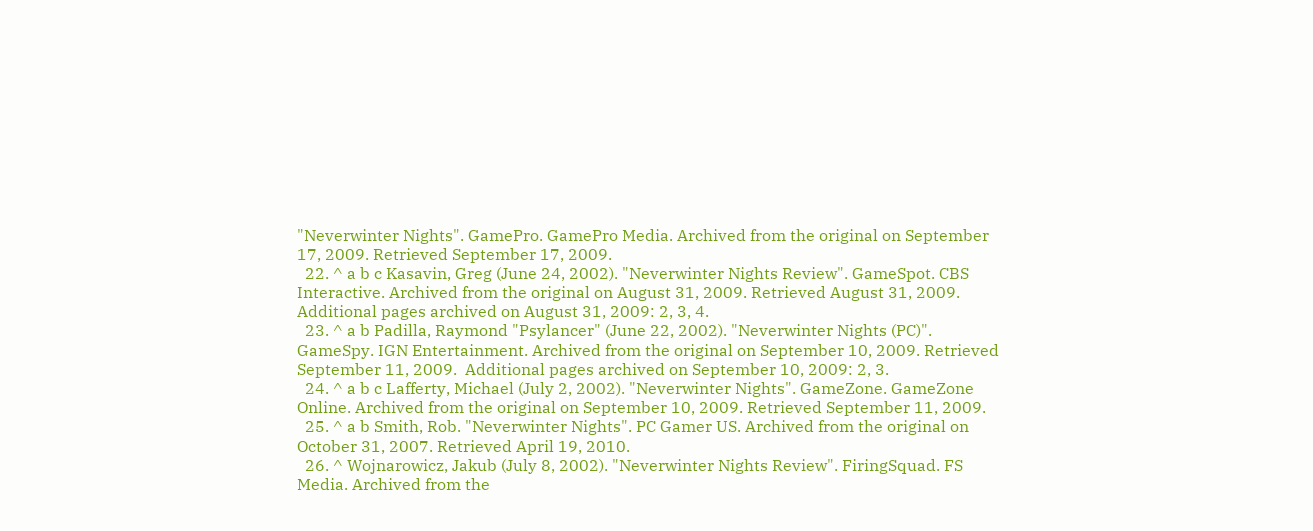"Neverwinter Nights". GamePro. GamePro Media. Archived from the original on September 17, 2009. Retrieved September 17, 2009.
  22. ^ a b c Kasavin, Greg (June 24, 2002). "Neverwinter Nights Review". GameSpot. CBS Interactive. Archived from the original on August 31, 2009. Retrieved August 31, 2009.  Additional pages archived on August 31, 2009: 2, 3, 4.
  23. ^ a b Padilla, Raymond "Psylancer" (June 22, 2002). "Neverwinter Nights (PC)". GameSpy. IGN Entertainment. Archived from the original on September 10, 2009. Retrieved September 11, 2009.  Additional pages archived on September 10, 2009: 2, 3.
  24. ^ a b c Lafferty, Michael (July 2, 2002). "Neverwinter Nights". GameZone. GameZone Online. Archived from the original on September 10, 2009. Retrieved September 11, 2009.
  25. ^ a b Smith, Rob. "Neverwinter Nights". PC Gamer US. Archived from the original on October 31, 2007. Retrieved April 19, 2010.
  26. ^ Wojnarowicz, Jakub (July 8, 2002). "Neverwinter Nights Review". FiringSquad. FS Media. Archived from the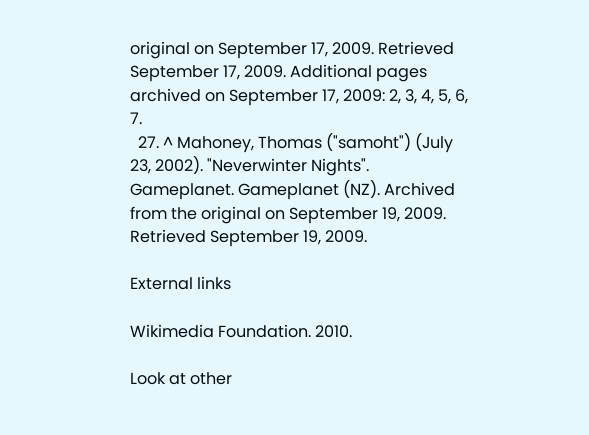original on September 17, 2009. Retrieved September 17, 2009. Additional pages archived on September 17, 2009: 2, 3, 4, 5, 6, 7.
  27. ^ Mahoney, Thomas ("samoht") (July 23, 2002). "Neverwinter Nights". Gameplanet. Gameplanet (NZ). Archived from the original on September 19, 2009. Retrieved September 19, 2009.

External links

Wikimedia Foundation. 2010.

Look at other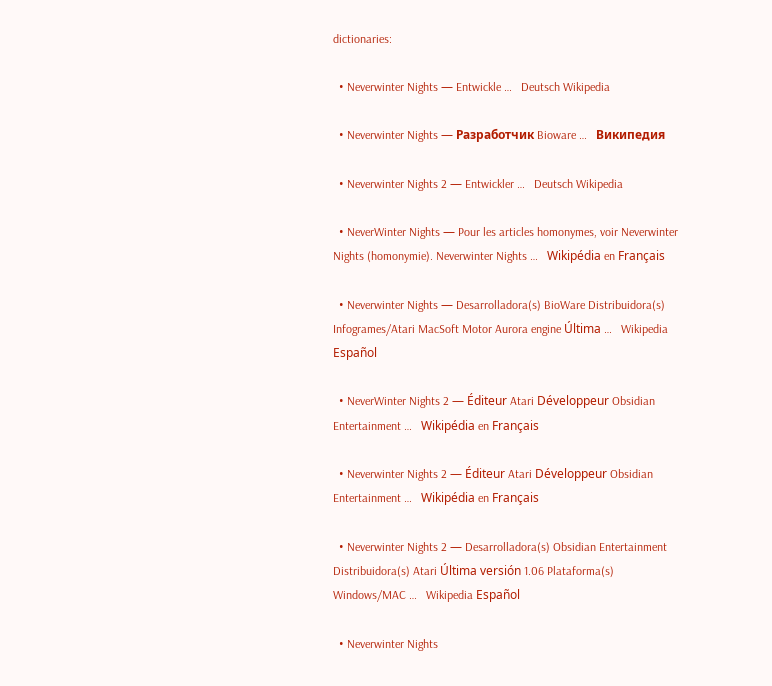dictionaries:

  • Neverwinter Nights — Entwickle …   Deutsch Wikipedia

  • Neverwinter Nights — Разработчик Bioware …   Википедия

  • Neverwinter Nights 2 — Entwickler …   Deutsch Wikipedia

  • NeverWinter Nights — Pour les articles homonymes, voir Neverwinter Nights (homonymie). Neverwinter Nights …   Wikipédia en Français

  • Neverwinter Nights — Desarrolladora(s) BioWare Distribuidora(s) Infogrames/Atari MacSoft Motor Aurora engine Última …   Wikipedia Español

  • NeverWinter Nights 2 — Éditeur Atari Développeur Obsidian Entertainment …   Wikipédia en Français

  • Neverwinter Nights 2 — Éditeur Atari Développeur Obsidian Entertainment …   Wikipédia en Français

  • Neverwinter Nights 2 — Desarrolladora(s) Obsidian Entertainment Distribuidora(s) Atari Última versión 1.06 Plataforma(s) Windows/MAC …   Wikipedia Español

  • Neverwinter Nights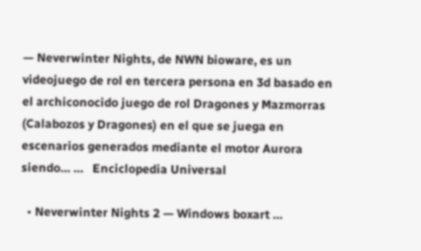— Neverwinter Nights, de NWN bioware, es un videojuego de rol en tercera persona en 3d basado en el archiconocido juego de rol Dragones y Mazmorras (Calabozos y Dragones) en el que se juega en escenarios generados mediante el motor Aurora siendo… …   Enciclopedia Universal

  • Neverwinter Nights 2 — Windows boxart …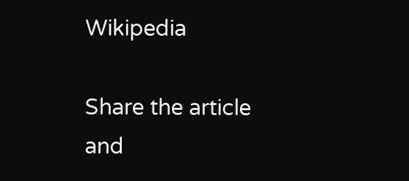Wikipedia

Share the article and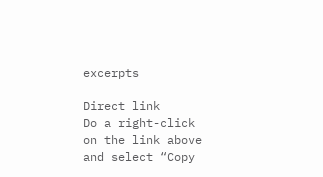excerpts

Direct link
Do a right-click on the link above
and select “Copy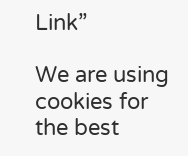Link”

We are using cookies for the best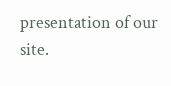presentation of our site.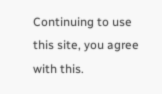Continuing to use this site, you agree with this.